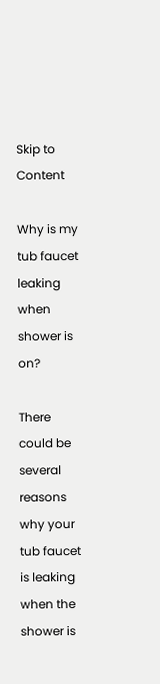Skip to Content

Why is my tub faucet leaking when shower is on?

There could be several reasons why your tub faucet is leaking when the shower is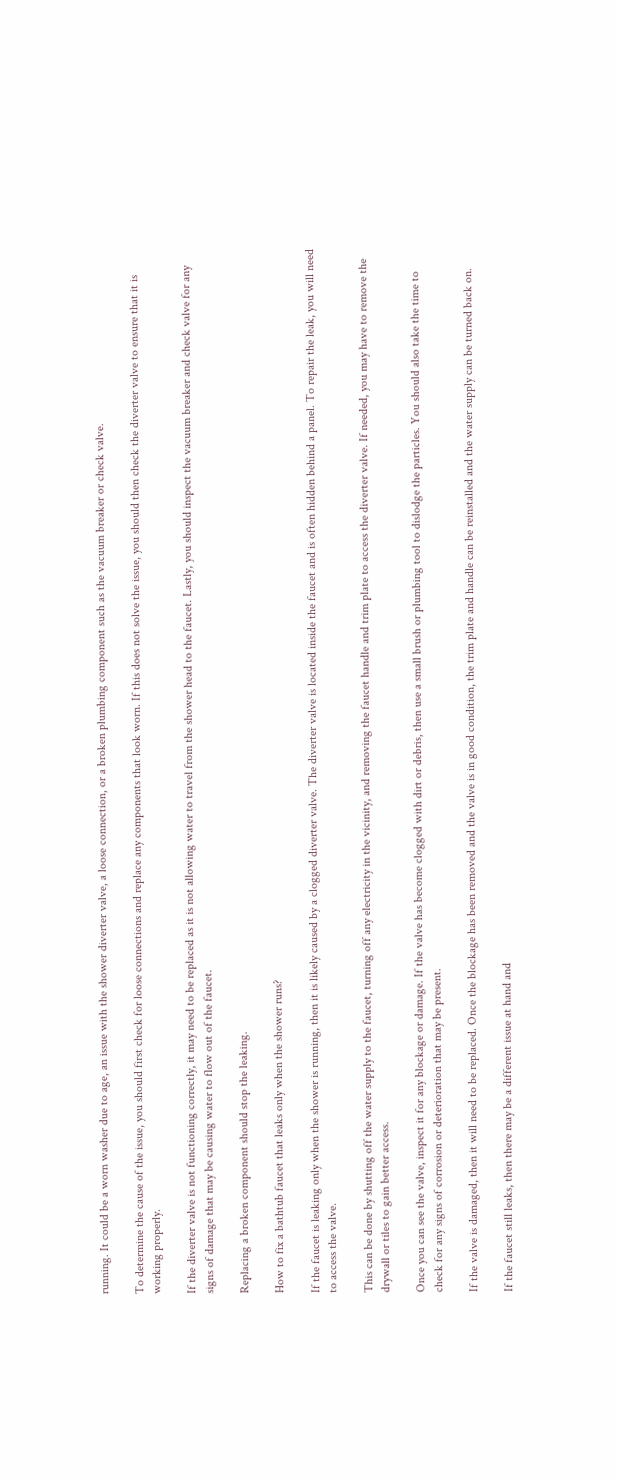running. It could be a worn washer due to age, an issue with the shower diverter valve, a loose connection, or a broken plumbing component such as the vacuum breaker or check valve.

To determine the cause of the issue, you should first check for loose connections and replace any components that look worn. If this does not solve the issue, you should then check the diverter valve to ensure that it is working properly.

If the diverter valve is not functioning correctly, it may need to be replaced as it is not allowing water to travel from the shower head to the faucet. Lastly, you should inspect the vacuum breaker and check valve for any signs of damage that may be causing water to flow out of the faucet.

Replacing a broken component should stop the leaking.

How to fix a bathtub faucet that leaks only when the shower runs?

If the faucet is leaking only when the shower is running, then it is likely caused by a clogged diverter valve. The diverter valve is located inside the faucet and is often hidden behind a panel. To repair the leak, you will need to access the valve.

This can be done by shutting off the water supply to the faucet, turning off any electricity in the vicinity, and removing the faucet handle and trim plate to access the diverter valve. If needed, you may have to remove the drywall or tiles to gain better access.

Once you can see the valve, inspect it for any blockage or damage. If the valve has become clogged with dirt or debris, then use a small brush or plumbing tool to dislodge the particles. You should also take the time to check for any signs of corrosion or deterioration that may be present.

If the valve is damaged, then it will need to be replaced. Once the blockage has been removed and the valve is in good condition, the trim plate and handle can be reinstalled and the water supply can be turned back on.

If the faucet still leaks, then there may be a different issue at hand and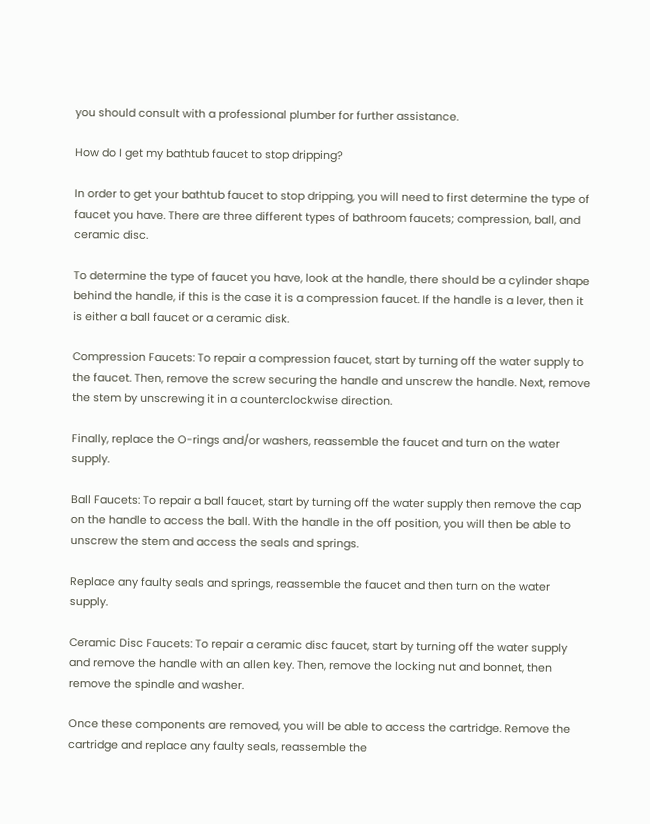you should consult with a professional plumber for further assistance.

How do I get my bathtub faucet to stop dripping?

In order to get your bathtub faucet to stop dripping, you will need to first determine the type of faucet you have. There are three different types of bathroom faucets; compression, ball, and ceramic disc.

To determine the type of faucet you have, look at the handle, there should be a cylinder shape behind the handle, if this is the case it is a compression faucet. If the handle is a lever, then it is either a ball faucet or a ceramic disk.

Compression Faucets: To repair a compression faucet, start by turning off the water supply to the faucet. Then, remove the screw securing the handle and unscrew the handle. Next, remove the stem by unscrewing it in a counterclockwise direction.

Finally, replace the O-rings and/or washers, reassemble the faucet and turn on the water supply.

Ball Faucets: To repair a ball faucet, start by turning off the water supply then remove the cap on the handle to access the ball. With the handle in the off position, you will then be able to unscrew the stem and access the seals and springs.

Replace any faulty seals and springs, reassemble the faucet and then turn on the water supply.

Ceramic Disc Faucets: To repair a ceramic disc faucet, start by turning off the water supply and remove the handle with an allen key. Then, remove the locking nut and bonnet, then remove the spindle and washer.

Once these components are removed, you will be able to access the cartridge. Remove the cartridge and replace any faulty seals, reassemble the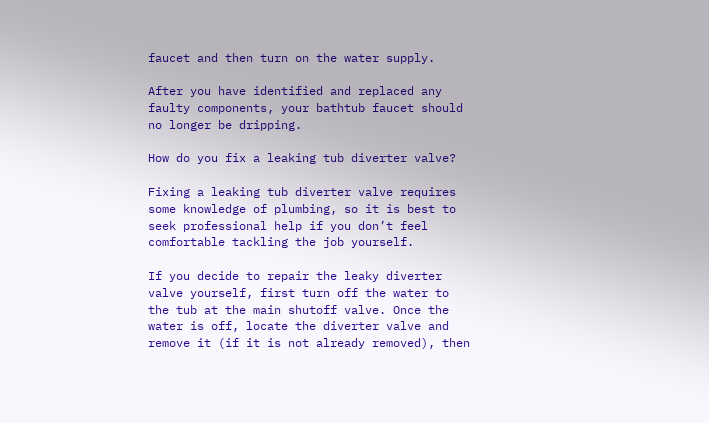faucet and then turn on the water supply.

After you have identified and replaced any faulty components, your bathtub faucet should no longer be dripping.

How do you fix a leaking tub diverter valve?

Fixing a leaking tub diverter valve requires some knowledge of plumbing, so it is best to seek professional help if you don’t feel comfortable tackling the job yourself.

If you decide to repair the leaky diverter valve yourself, first turn off the water to the tub at the main shutoff valve. Once the water is off, locate the diverter valve and remove it (if it is not already removed), then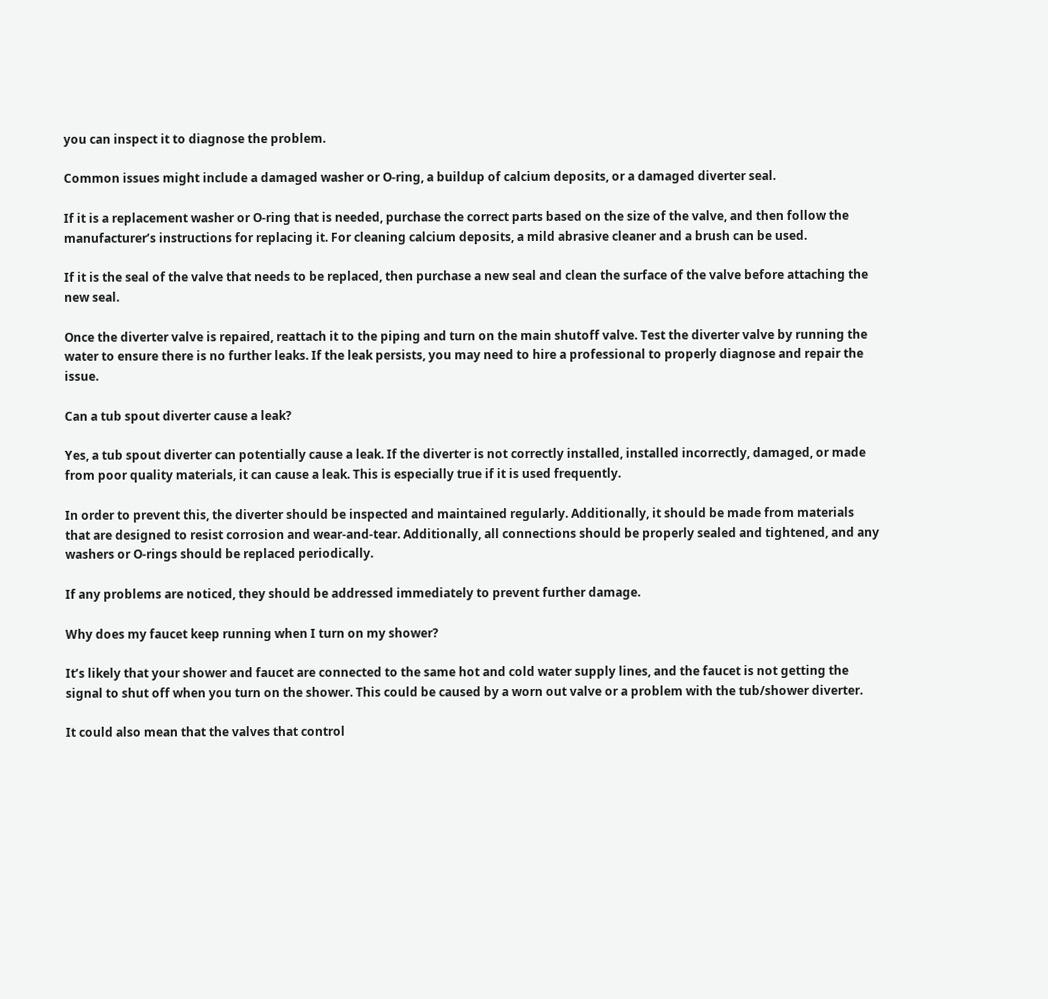you can inspect it to diagnose the problem.

Common issues might include a damaged washer or O-ring, a buildup of calcium deposits, or a damaged diverter seal.

If it is a replacement washer or O-ring that is needed, purchase the correct parts based on the size of the valve, and then follow the manufacturer’s instructions for replacing it. For cleaning calcium deposits, a mild abrasive cleaner and a brush can be used.

If it is the seal of the valve that needs to be replaced, then purchase a new seal and clean the surface of the valve before attaching the new seal.

Once the diverter valve is repaired, reattach it to the piping and turn on the main shutoff valve. Test the diverter valve by running the water to ensure there is no further leaks. If the leak persists, you may need to hire a professional to properly diagnose and repair the issue.

Can a tub spout diverter cause a leak?

Yes, a tub spout diverter can potentially cause a leak. If the diverter is not correctly installed, installed incorrectly, damaged, or made from poor quality materials, it can cause a leak. This is especially true if it is used frequently.

In order to prevent this, the diverter should be inspected and maintained regularly. Additionally, it should be made from materials that are designed to resist corrosion and wear-and-tear. Additionally, all connections should be properly sealed and tightened, and any washers or O-rings should be replaced periodically.

If any problems are noticed, they should be addressed immediately to prevent further damage.

Why does my faucet keep running when I turn on my shower?

It’s likely that your shower and faucet are connected to the same hot and cold water supply lines, and the faucet is not getting the signal to shut off when you turn on the shower. This could be caused by a worn out valve or a problem with the tub/shower diverter.

It could also mean that the valves that control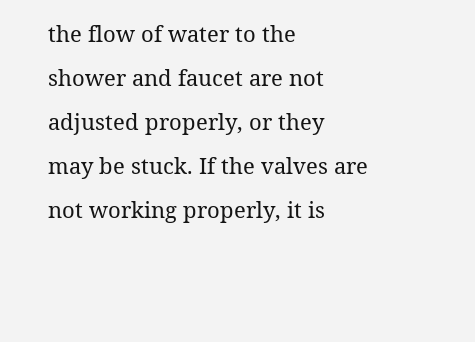the flow of water to the shower and faucet are not adjusted properly, or they may be stuck. If the valves are not working properly, it is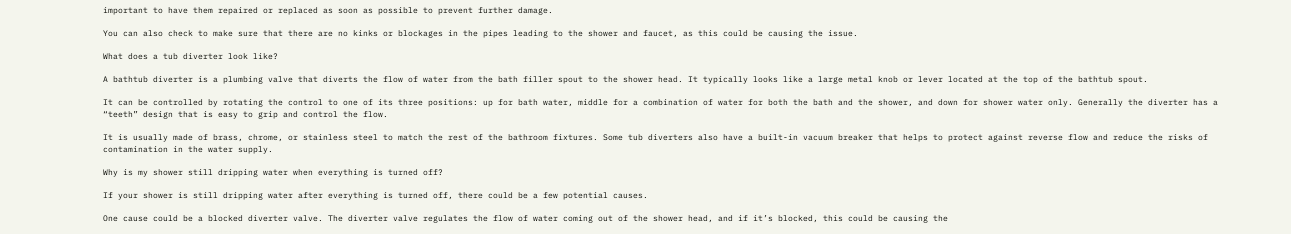important to have them repaired or replaced as soon as possible to prevent further damage.

You can also check to make sure that there are no kinks or blockages in the pipes leading to the shower and faucet, as this could be causing the issue.

What does a tub diverter look like?

A bathtub diverter is a plumbing valve that diverts the flow of water from the bath filler spout to the shower head. It typically looks like a large metal knob or lever located at the top of the bathtub spout.

It can be controlled by rotating the control to one of its three positions: up for bath water, middle for a combination of water for both the bath and the shower, and down for shower water only. Generally the diverter has a “teeth” design that is easy to grip and control the flow.

It is usually made of brass, chrome, or stainless steel to match the rest of the bathroom fixtures. Some tub diverters also have a built-in vacuum breaker that helps to protect against reverse flow and reduce the risks of contamination in the water supply.

Why is my shower still dripping water when everything is turned off?

If your shower is still dripping water after everything is turned off, there could be a few potential causes.

One cause could be a blocked diverter valve. The diverter valve regulates the flow of water coming out of the shower head, and if it’s blocked, this could be causing the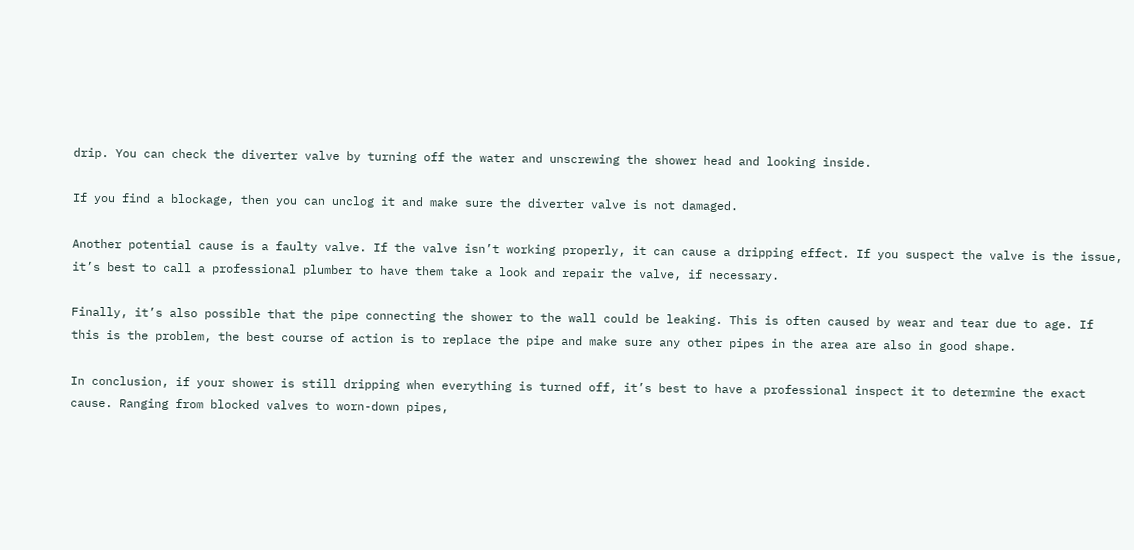drip. You can check the diverter valve by turning off the water and unscrewing the shower head and looking inside.

If you find a blockage, then you can unclog it and make sure the diverter valve is not damaged.

Another potential cause is a faulty valve. If the valve isn’t working properly, it can cause a dripping effect. If you suspect the valve is the issue, it’s best to call a professional plumber to have them take a look and repair the valve, if necessary.

Finally, it’s also possible that the pipe connecting the shower to the wall could be leaking. This is often caused by wear and tear due to age. If this is the problem, the best course of action is to replace the pipe and make sure any other pipes in the area are also in good shape.

In conclusion, if your shower is still dripping when everything is turned off, it’s best to have a professional inspect it to determine the exact cause. Ranging from blocked valves to worn-down pipes,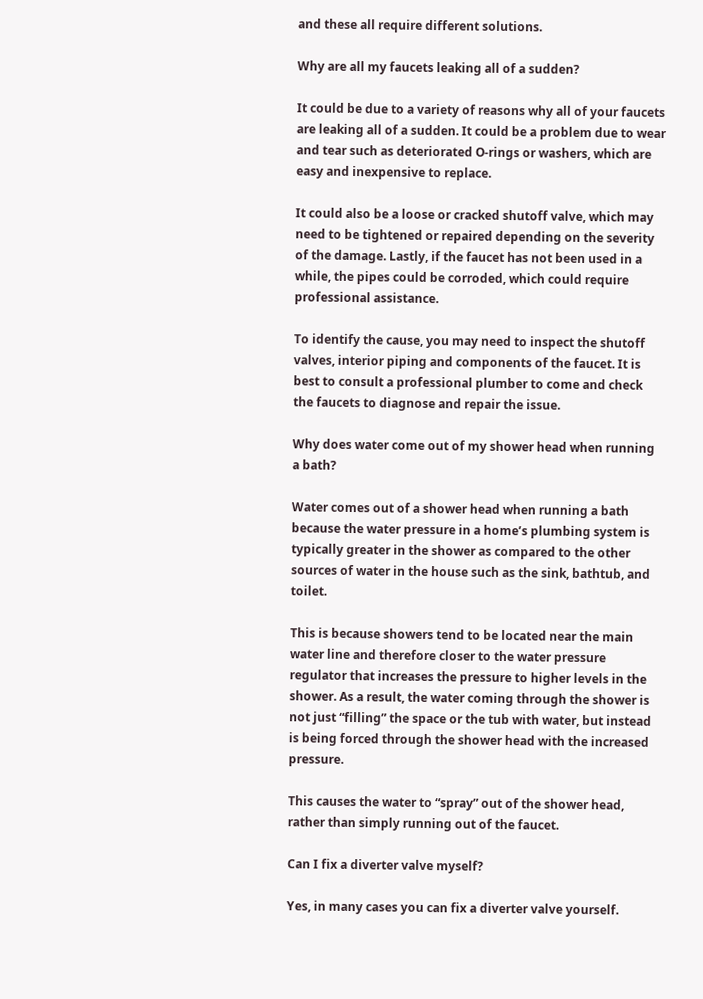and these all require different solutions.

Why are all my faucets leaking all of a sudden?

It could be due to a variety of reasons why all of your faucets are leaking all of a sudden. It could be a problem due to wear and tear such as deteriorated O-rings or washers, which are easy and inexpensive to replace.

It could also be a loose or cracked shutoff valve, which may need to be tightened or repaired depending on the severity of the damage. Lastly, if the faucet has not been used in a while, the pipes could be corroded, which could require professional assistance.

To identify the cause, you may need to inspect the shutoff valves, interior piping and components of the faucet. It is best to consult a professional plumber to come and check the faucets to diagnose and repair the issue.

Why does water come out of my shower head when running a bath?

Water comes out of a shower head when running a bath because the water pressure in a home’s plumbing system is typically greater in the shower as compared to the other sources of water in the house such as the sink, bathtub, and toilet.

This is because showers tend to be located near the main water line and therefore closer to the water pressure regulator that increases the pressure to higher levels in the shower. As a result, the water coming through the shower is not just “filling” the space or the tub with water, but instead is being forced through the shower head with the increased pressure.

This causes the water to “spray” out of the shower head, rather than simply running out of the faucet.

Can I fix a diverter valve myself?

Yes, in many cases you can fix a diverter valve yourself.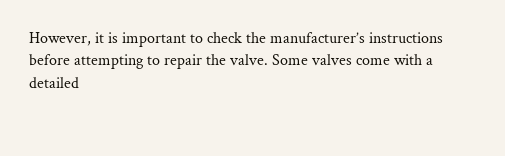However, it is important to check the manufacturer’s instructions before attempting to repair the valve. Some valves come with a detailed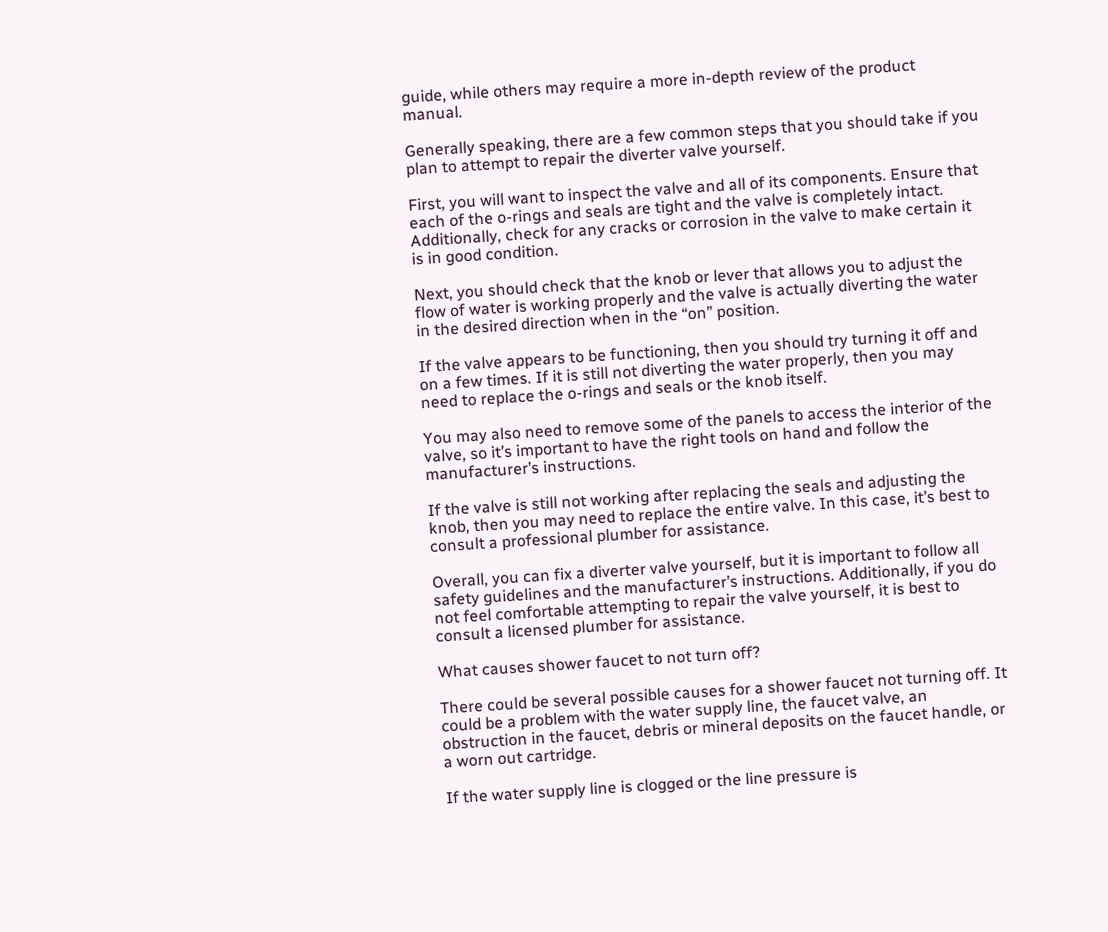guide, while others may require a more in-depth review of the product manual.

Generally speaking, there are a few common steps that you should take if you plan to attempt to repair the diverter valve yourself.

First, you will want to inspect the valve and all of its components. Ensure that each of the o-rings and seals are tight and the valve is completely intact. Additionally, check for any cracks or corrosion in the valve to make certain it is in good condition.

Next, you should check that the knob or lever that allows you to adjust the flow of water is working properly and the valve is actually diverting the water in the desired direction when in the “on” position.

If the valve appears to be functioning, then you should try turning it off and on a few times. If it is still not diverting the water properly, then you may need to replace the o-rings and seals or the knob itself.

You may also need to remove some of the panels to access the interior of the valve, so it’s important to have the right tools on hand and follow the manufacturer’s instructions.

If the valve is still not working after replacing the seals and adjusting the knob, then you may need to replace the entire valve. In this case, it’s best to consult a professional plumber for assistance.

Overall, you can fix a diverter valve yourself, but it is important to follow all safety guidelines and the manufacturer’s instructions. Additionally, if you do not feel comfortable attempting to repair the valve yourself, it is best to consult a licensed plumber for assistance.

What causes shower faucet to not turn off?

There could be several possible causes for a shower faucet not turning off. It could be a problem with the water supply line, the faucet valve, an obstruction in the faucet, debris or mineral deposits on the faucet handle, or a worn out cartridge.

If the water supply line is clogged or the line pressure is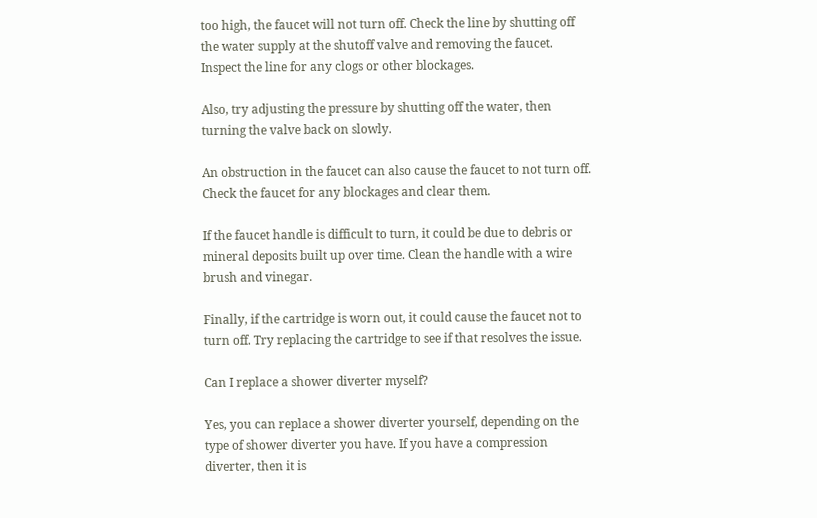too high, the faucet will not turn off. Check the line by shutting off the water supply at the shutoff valve and removing the faucet. Inspect the line for any clogs or other blockages.

Also, try adjusting the pressure by shutting off the water, then turning the valve back on slowly.

An obstruction in the faucet can also cause the faucet to not turn off. Check the faucet for any blockages and clear them.

If the faucet handle is difficult to turn, it could be due to debris or mineral deposits built up over time. Clean the handle with a wire brush and vinegar.

Finally, if the cartridge is worn out, it could cause the faucet not to turn off. Try replacing the cartridge to see if that resolves the issue.

Can I replace a shower diverter myself?

Yes, you can replace a shower diverter yourself, depending on the type of shower diverter you have. If you have a compression diverter, then it is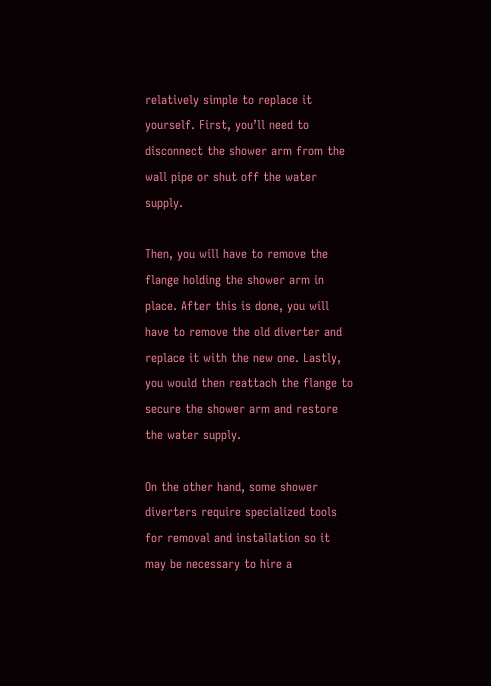relatively simple to replace it yourself. First, you’ll need to disconnect the shower arm from the wall pipe or shut off the water supply.

Then, you will have to remove the flange holding the shower arm in place. After this is done, you will have to remove the old diverter and replace it with the new one. Lastly, you would then reattach the flange to secure the shower arm and restore the water supply.

On the other hand, some shower diverters require specialized tools for removal and installation so it may be necessary to hire a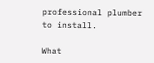professional plumber to install.

What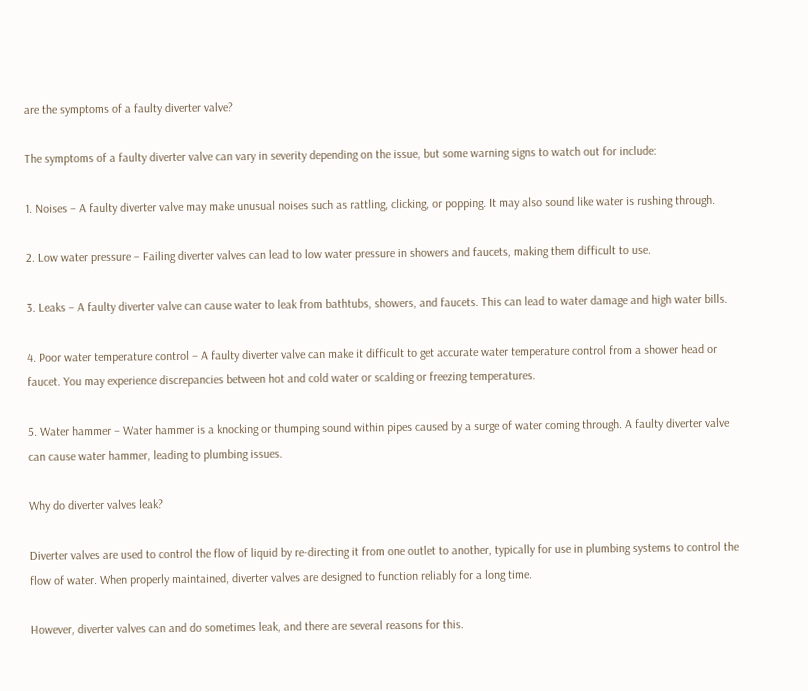are the symptoms of a faulty diverter valve?

The symptoms of a faulty diverter valve can vary in severity depending on the issue, but some warning signs to watch out for include:

1. Noises – A faulty diverter valve may make unusual noises such as rattling, clicking, or popping. It may also sound like water is rushing through.

2. Low water pressure – Failing diverter valves can lead to low water pressure in showers and faucets, making them difficult to use.

3. Leaks – A faulty diverter valve can cause water to leak from bathtubs, showers, and faucets. This can lead to water damage and high water bills.

4. Poor water temperature control – A faulty diverter valve can make it difficult to get accurate water temperature control from a shower head or faucet. You may experience discrepancies between hot and cold water or scalding or freezing temperatures.

5. Water hammer – Water hammer is a knocking or thumping sound within pipes caused by a surge of water coming through. A faulty diverter valve can cause water hammer, leading to plumbing issues.

Why do diverter valves leak?

Diverter valves are used to control the flow of liquid by re-directing it from one outlet to another, typically for use in plumbing systems to control the flow of water. When properly maintained, diverter valves are designed to function reliably for a long time.

However, diverter valves can and do sometimes leak, and there are several reasons for this.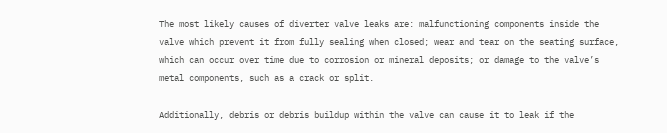The most likely causes of diverter valve leaks are: malfunctioning components inside the valve which prevent it from fully sealing when closed; wear and tear on the seating surface, which can occur over time due to corrosion or mineral deposits; or damage to the valve’s metal components, such as a crack or split.

Additionally, debris or debris buildup within the valve can cause it to leak if the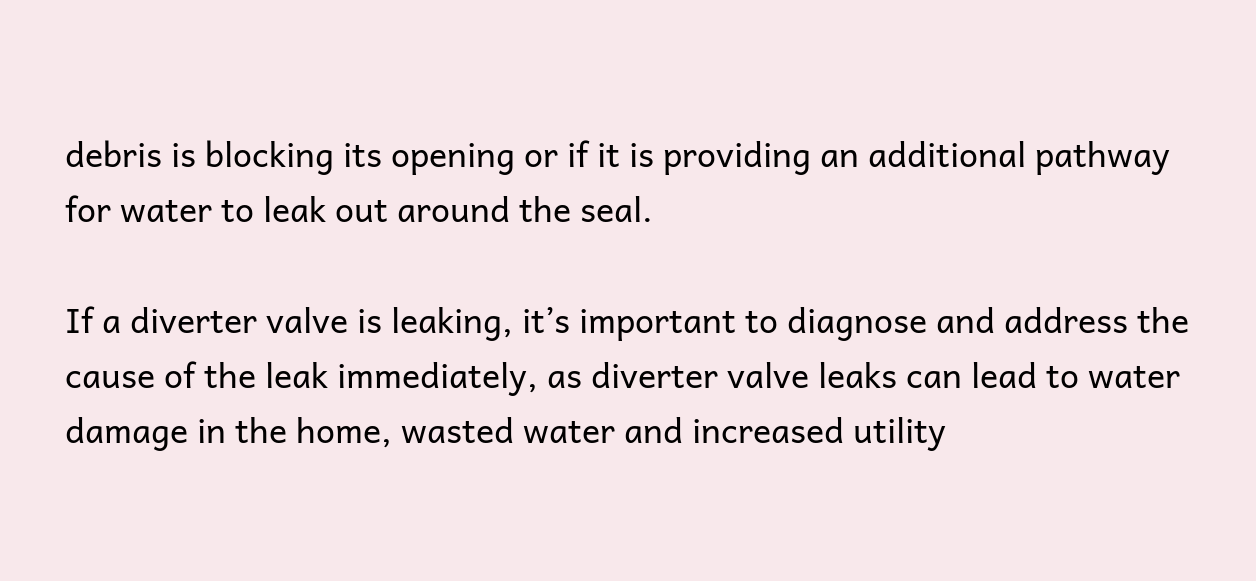debris is blocking its opening or if it is providing an additional pathway for water to leak out around the seal.

If a diverter valve is leaking, it’s important to diagnose and address the cause of the leak immediately, as diverter valve leaks can lead to water damage in the home, wasted water and increased utility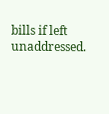bills if left unaddressed.